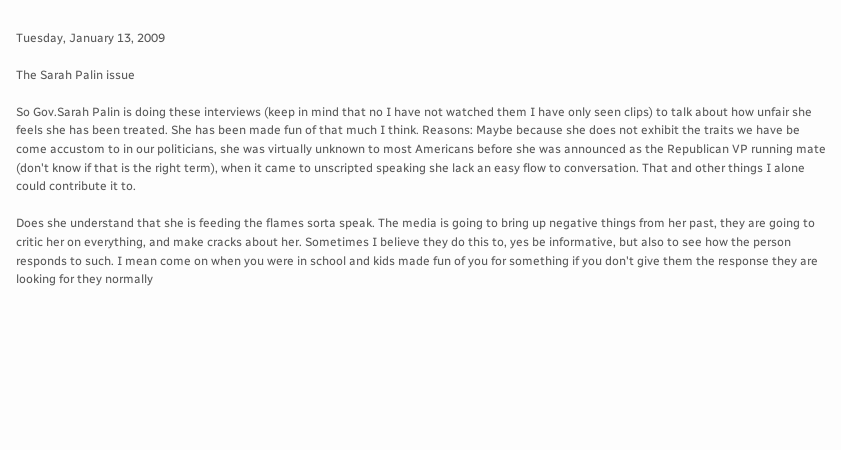Tuesday, January 13, 2009

The Sarah Palin issue

So Gov.Sarah Palin is doing these interviews (keep in mind that no I have not watched them I have only seen clips) to talk about how unfair she feels she has been treated. She has been made fun of that much I think. Reasons: Maybe because she does not exhibit the traits we have be come accustom to in our politicians, she was virtually unknown to most Americans before she was announced as the Republican VP running mate (don't know if that is the right term), when it came to unscripted speaking she lack an easy flow to conversation. That and other things I alone could contribute it to.

Does she understand that she is feeding the flames sorta speak. The media is going to bring up negative things from her past, they are going to critic her on everything, and make cracks about her. Sometimes I believe they do this to, yes be informative, but also to see how the person responds to such. I mean come on when you were in school and kids made fun of you for something if you don't give them the response they are looking for they normally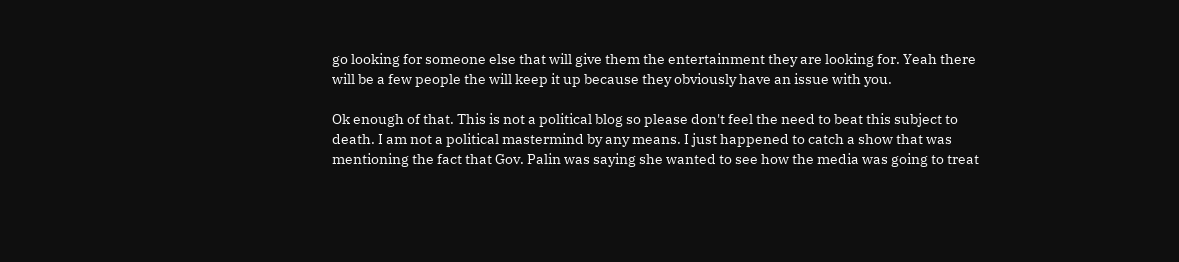go looking for someone else that will give them the entertainment they are looking for. Yeah there will be a few people the will keep it up because they obviously have an issue with you.

Ok enough of that. This is not a political blog so please don't feel the need to beat this subject to death. I am not a political mastermind by any means. I just happened to catch a show that was mentioning the fact that Gov. Palin was saying she wanted to see how the media was going to treat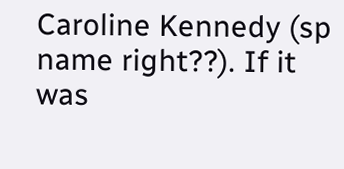Caroline Kennedy (sp name right??). If it was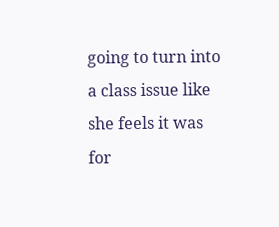going to turn into a class issue like she feels it was for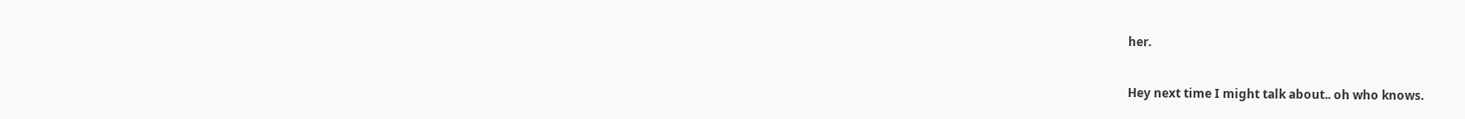her.

Hey next time I might talk about.. oh who knows.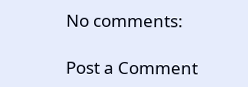No comments:

Post a Comment